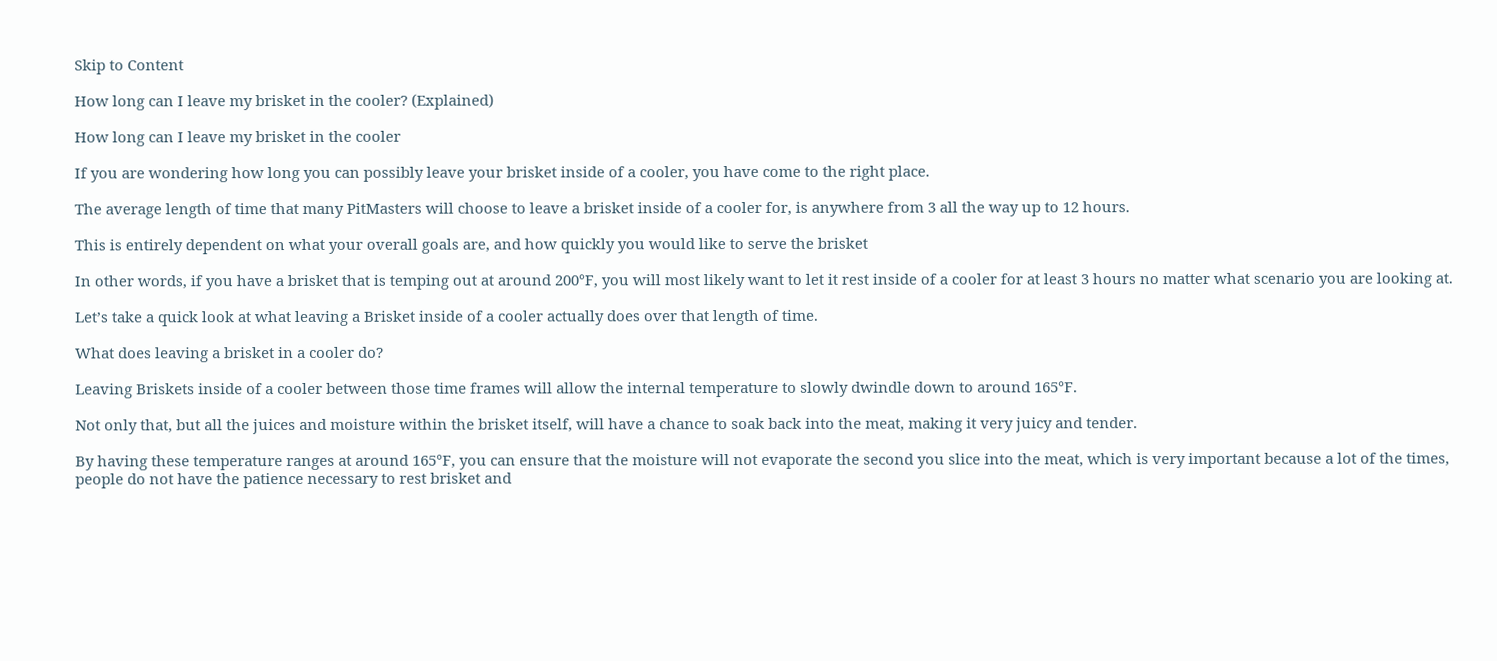Skip to Content

How long can I leave my brisket in the cooler? (Explained)

How long can I leave my brisket in the cooler

If you are wondering how long you can possibly leave your brisket inside of a cooler, you have come to the right place.

The average length of time that many PitMasters will choose to leave a brisket inside of a cooler for, is anywhere from 3 all the way up to 12 hours.

This is entirely dependent on what your overall goals are, and how quickly you would like to serve the brisket

In other words, if you have a brisket that is temping out at around 200°F, you will most likely want to let it rest inside of a cooler for at least 3 hours no matter what scenario you are looking at.

Let’s take a quick look at what leaving a Brisket inside of a cooler actually does over that length of time.

What does leaving a brisket in a cooler do?

Leaving Briskets inside of a cooler between those time frames will allow the internal temperature to slowly dwindle down to around 165°F.

Not only that, but all the juices and moisture within the brisket itself, will have a chance to soak back into the meat, making it very juicy and tender.

By having these temperature ranges at around 165°F, you can ensure that the moisture will not evaporate the second you slice into the meat, which is very important because a lot of the times, people do not have the patience necessary to rest brisket and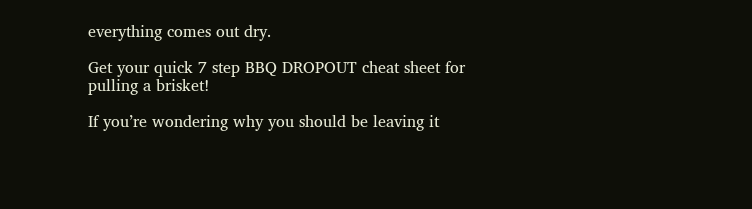everything comes out dry.

Get your quick 7 step BBQ DROPOUT cheat sheet for pulling a brisket!

If you’re wondering why you should be leaving it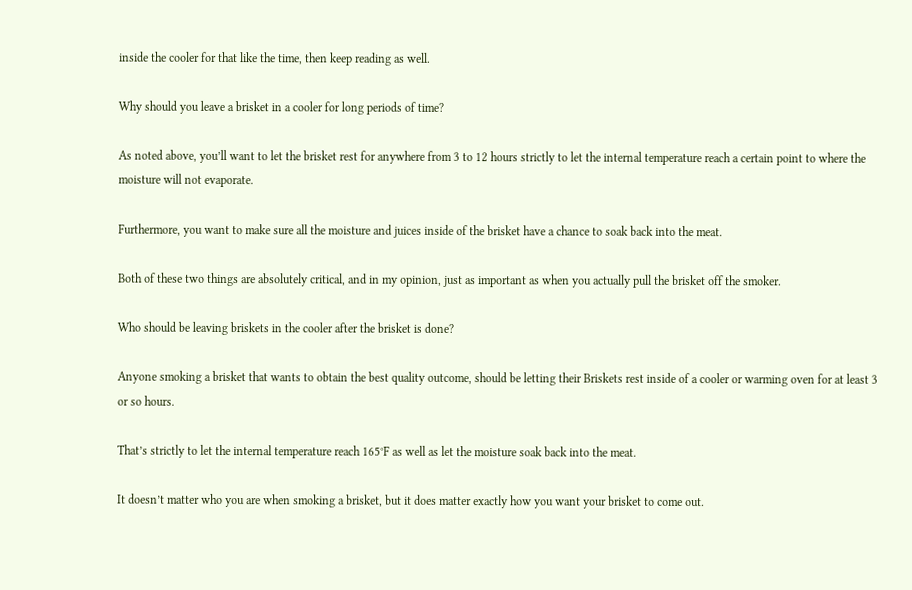inside the cooler for that like the time, then keep reading as well.

Why should you leave a brisket in a cooler for long periods of time?

As noted above, you’ll want to let the brisket rest for anywhere from 3 to 12 hours strictly to let the internal temperature reach a certain point to where the moisture will not evaporate.

Furthermore, you want to make sure all the moisture and juices inside of the brisket have a chance to soak back into the meat.

Both of these two things are absolutely critical, and in my opinion, just as important as when you actually pull the brisket off the smoker.

Who should be leaving briskets in the cooler after the brisket is done?

Anyone smoking a brisket that wants to obtain the best quality outcome, should be letting their Briskets rest inside of a cooler or warming oven for at least 3 or so hours.

That’s strictly to let the internal temperature reach 165°F as well as let the moisture soak back into the meat.

It doesn’t matter who you are when smoking a brisket, but it does matter exactly how you want your brisket to come out.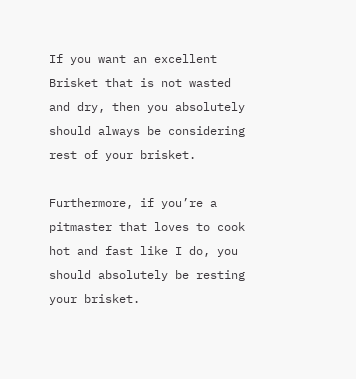If you want an excellent Brisket that is not wasted and dry, then you absolutely should always be considering rest of your brisket.

Furthermore, if you’re a pitmaster that loves to cook hot and fast like I do, you should absolutely be resting your brisket.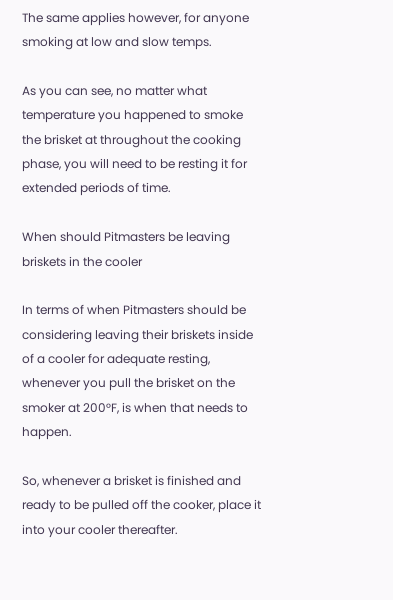The same applies however, for anyone smoking at low and slow temps.

As you can see, no matter what temperature you happened to smoke the brisket at throughout the cooking phase, you will need to be resting it for extended periods of time.

When should Pitmasters be leaving briskets in the cooler

In terms of when Pitmasters should be considering leaving their briskets inside of a cooler for adequate resting, whenever you pull the brisket on the smoker at 200°F, is when that needs to happen.

So, whenever a brisket is finished and ready to be pulled off the cooker, place it into your cooler thereafter.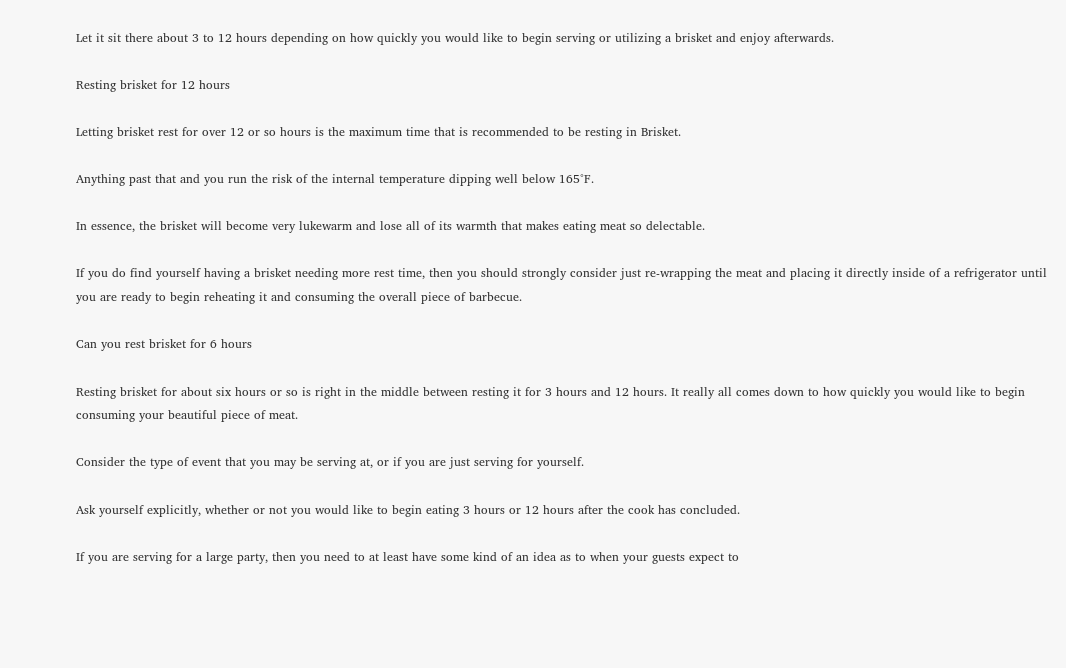Let it sit there about 3 to 12 hours depending on how quickly you would like to begin serving or utilizing a brisket and enjoy afterwards.

Resting brisket for 12 hours

Letting brisket rest for over 12 or so hours is the maximum time that is recommended to be resting in Brisket.

Anything past that and you run the risk of the internal temperature dipping well below 165°F.

In essence, the brisket will become very lukewarm and lose all of its warmth that makes eating meat so delectable.

If you do find yourself having a brisket needing more rest time, then you should strongly consider just re-wrapping the meat and placing it directly inside of a refrigerator until you are ready to begin reheating it and consuming the overall piece of barbecue.

Can you rest brisket for 6 hours

Resting brisket for about six hours or so is right in the middle between resting it for 3 hours and 12 hours. It really all comes down to how quickly you would like to begin consuming your beautiful piece of meat.

Consider the type of event that you may be serving at, or if you are just serving for yourself.

Ask yourself explicitly, whether or not you would like to begin eating 3 hours or 12 hours after the cook has concluded.

If you are serving for a large party, then you need to at least have some kind of an idea as to when your guests expect to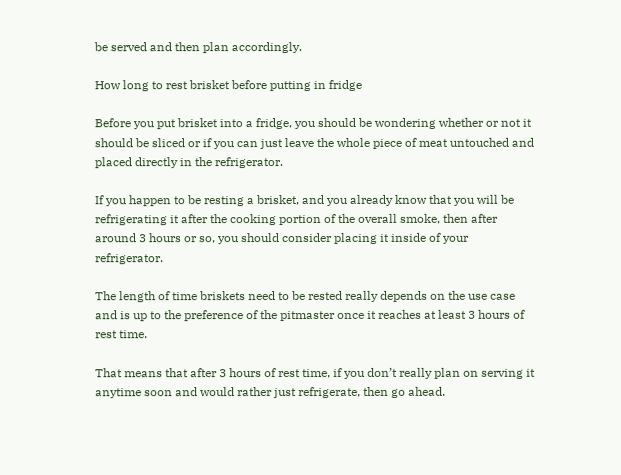be served and then plan accordingly.

How long to rest brisket before putting in fridge

Before you put brisket into a fridge, you should be wondering whether or not it should be sliced or if you can just leave the whole piece of meat untouched and placed directly in the refrigerator.

If you happen to be resting a brisket, and you already know that you will be refrigerating it after the cooking portion of the overall smoke, then after around 3 hours or so, you should consider placing it inside of your refrigerator.

The length of time briskets need to be rested really depends on the use case and is up to the preference of the pitmaster once it reaches at least 3 hours of rest time.

That means that after 3 hours of rest time, if you don’t really plan on serving it anytime soon and would rather just refrigerate, then go ahead.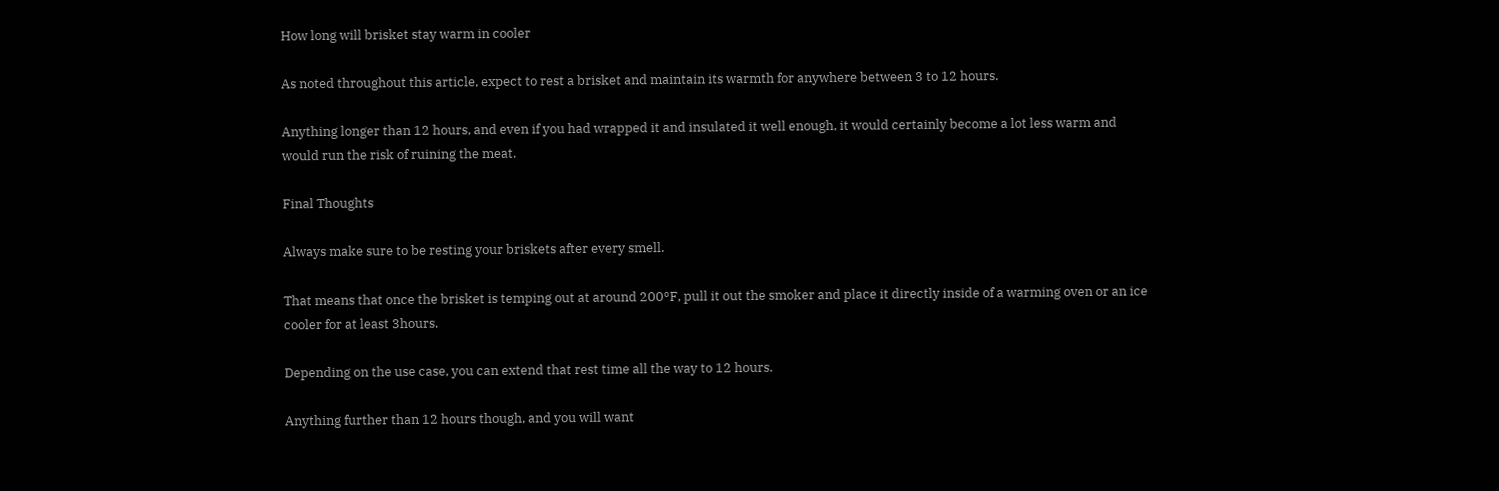How long will brisket stay warm in cooler

As noted throughout this article, expect to rest a brisket and maintain its warmth for anywhere between 3 to 12 hours.

Anything longer than 12 hours, and even if you had wrapped it and insulated it well enough, it would certainly become a lot less warm and would run the risk of ruining the meat.

Final Thoughts

Always make sure to be resting your briskets after every smell.

That means that once the brisket is temping out at around 200°F, pull it out the smoker and place it directly inside of a warming oven or an ice cooler for at least 3hours.

Depending on the use case, you can extend that rest time all the way to 12 hours.

Anything further than 12 hours though, and you will want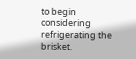to begin considering refrigerating the brisket.